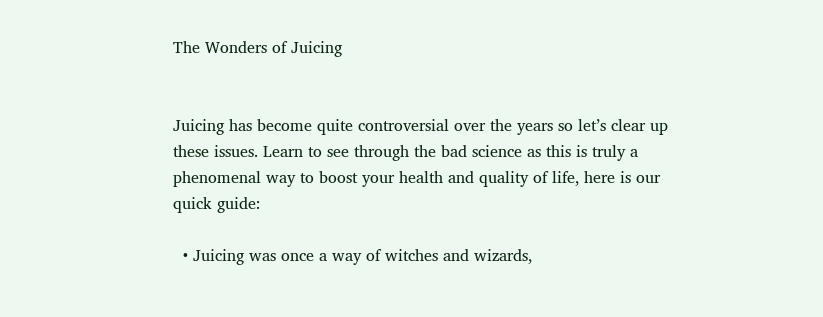The Wonders of Juicing


Juicing has become quite controversial over the years so let’s clear up these issues. Learn to see through the bad science as this is truly a phenomenal way to boost your health and quality of life, here is our quick guide:

  • Juicing was once a way of witches and wizards,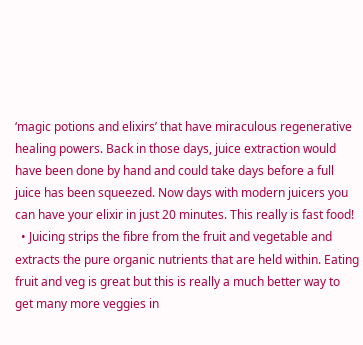‘magic potions and elixirs’ that have miraculous regenerative healing powers. Back in those days, juice extraction would have been done by hand and could take days before a full juice has been squeezed. Now days with modern juicers you can have your elixir in just 20 minutes. This really is fast food!
  • Juicing strips the fibre from the fruit and vegetable and extracts the pure organic nutrients that are held within. Eating fruit and veg is great but this is really a much better way to get many more veggies in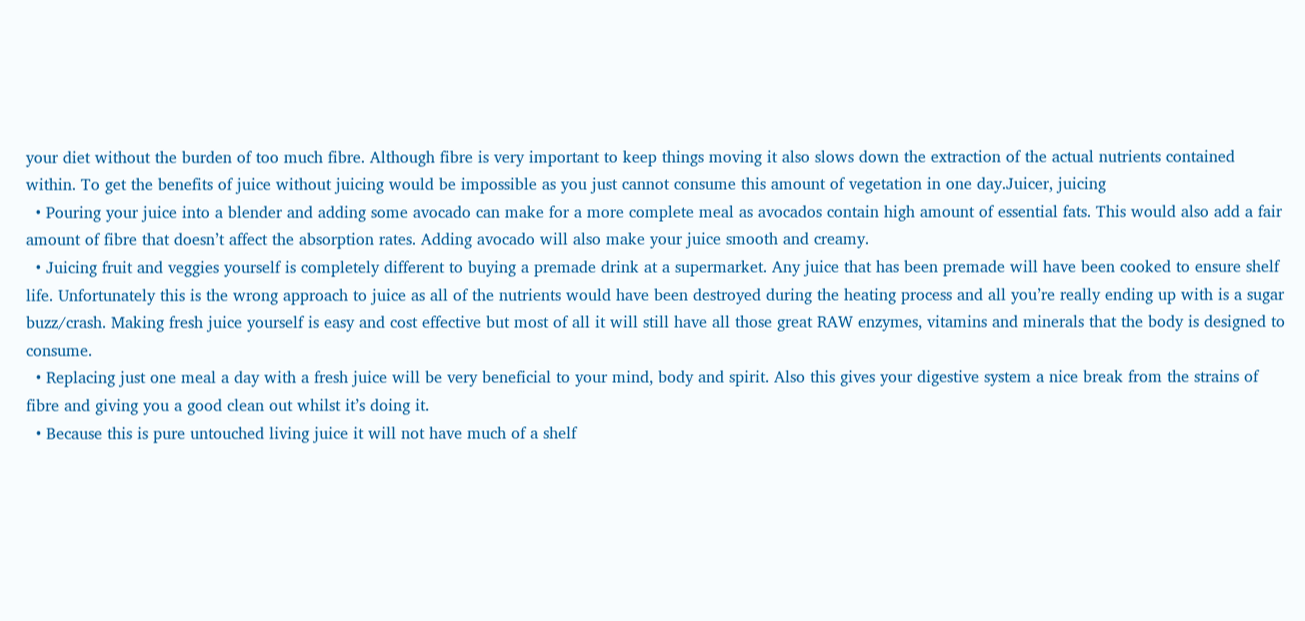your diet without the burden of too much fibre. Although fibre is very important to keep things moving it also slows down the extraction of the actual nutrients contained within. To get the benefits of juice without juicing would be impossible as you just cannot consume this amount of vegetation in one day.Juicer, juicing
  • Pouring your juice into a blender and adding some avocado can make for a more complete meal as avocados contain high amount of essential fats. This would also add a fair amount of fibre that doesn’t affect the absorption rates. Adding avocado will also make your juice smooth and creamy.
  • Juicing fruit and veggies yourself is completely different to buying a premade drink at a supermarket. Any juice that has been premade will have been cooked to ensure shelf life. Unfortunately this is the wrong approach to juice as all of the nutrients would have been destroyed during the heating process and all you’re really ending up with is a sugar buzz/crash. Making fresh juice yourself is easy and cost effective but most of all it will still have all those great RAW enzymes, vitamins and minerals that the body is designed to consume.
  • Replacing just one meal a day with a fresh juice will be very beneficial to your mind, body and spirit. Also this gives your digestive system a nice break from the strains of fibre and giving you a good clean out whilst it’s doing it.
  • Because this is pure untouched living juice it will not have much of a shelf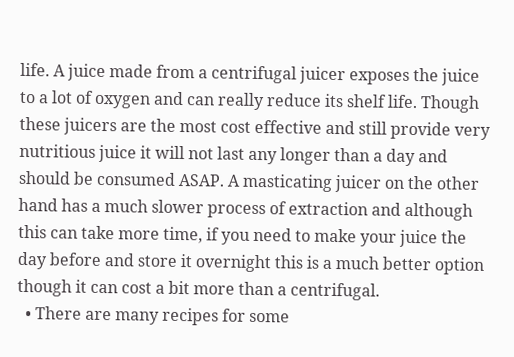life. A juice made from a centrifugal juicer exposes the juice to a lot of oxygen and can really reduce its shelf life. Though these juicers are the most cost effective and still provide very nutritious juice it will not last any longer than a day and should be consumed ASAP. A masticating juicer on the other hand has a much slower process of extraction and although this can take more time, if you need to make your juice the day before and store it overnight this is a much better option though it can cost a bit more than a centrifugal.
  • There are many recipes for some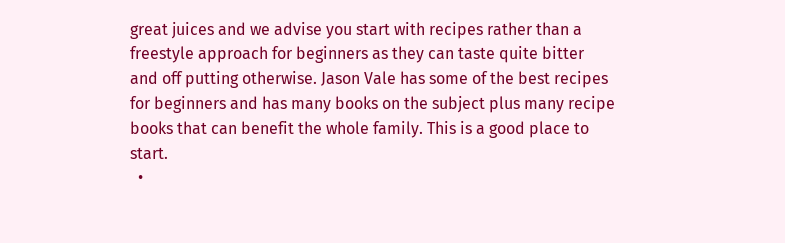great juices and we advise you start with recipes rather than a freestyle approach for beginners as they can taste quite bitter and off putting otherwise. Jason Vale has some of the best recipes for beginners and has many books on the subject plus many recipe books that can benefit the whole family. This is a good place to start.
  •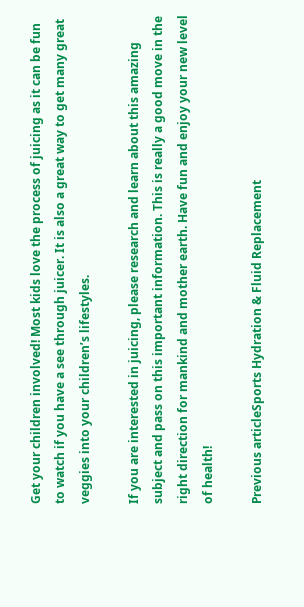Get your children involved! Most kids love the process of juicing as it can be fun to watch if you have a see through juicer. It is also a great way to get many great veggies into your children’s lifestyles.

If you are interested in juicing, please research and learn about this amazing subject and pass on this important information. This is really a good move in the right direction for mankind and mother earth. Have fun and enjoy your new level of health!

Previous articleSports Hydration & Fluid Replacement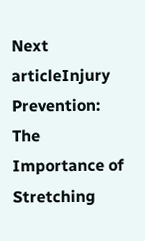Next articleInjury Prevention: The Importance of Stretching